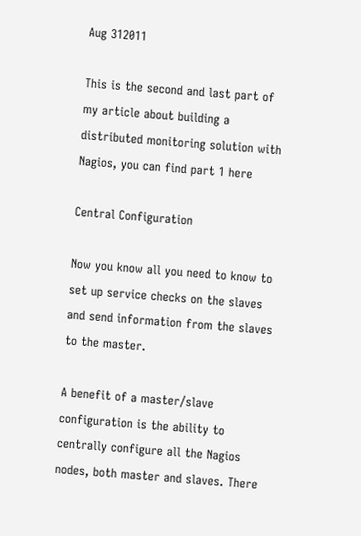Aug 312011

This is the second and last part of my article about building a distributed monitoring solution with Nagios, you can find part 1 here

Central Configuration

Now you know all you need to know to set up service checks on the slaves and send information from the slaves to the master.

A benefit of a master/slave configuration is the ability to centrally configure all the Nagios nodes, both master and slaves. There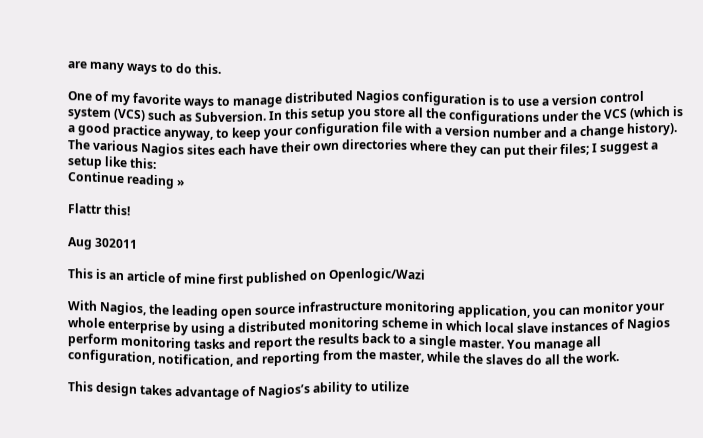are many ways to do this.

One of my favorite ways to manage distributed Nagios configuration is to use a version control system (VCS) such as Subversion. In this setup you store all the configurations under the VCS (which is a good practice anyway, to keep your configuration file with a version number and a change history). The various Nagios sites each have their own directories where they can put their files; I suggest a setup like this:
Continue reading »

Flattr this!

Aug 302011

This is an article of mine first published on Openlogic/Wazi

With Nagios, the leading open source infrastructure monitoring application, you can monitor your whole enterprise by using a distributed monitoring scheme in which local slave instances of Nagios perform monitoring tasks and report the results back to a single master. You manage all configuration, notification, and reporting from the master, while the slaves do all the work.

This design takes advantage of Nagios’s ability to utilize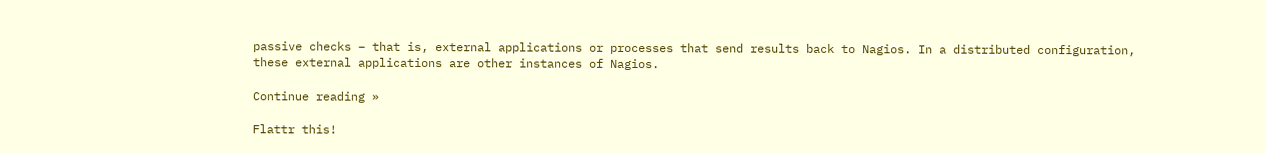passive checks – that is, external applications or processes that send results back to Nagios. In a distributed configuration, these external applications are other instances of Nagios.

Continue reading »

Flattr this!